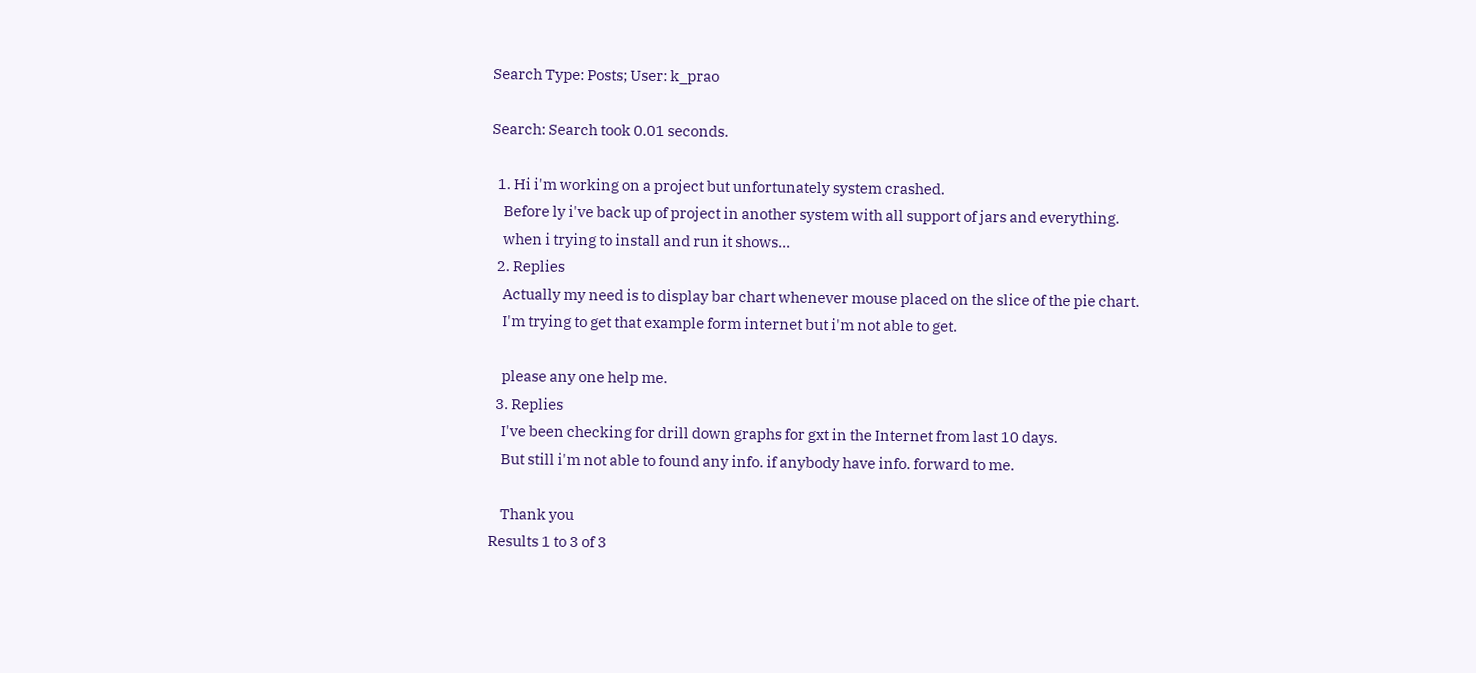Search Type: Posts; User: k_prao

Search: Search took 0.01 seconds.

  1. Hi i'm working on a project but unfortunately system crashed.
    Before ly i've back up of project in another system with all support of jars and everything.
    when i trying to install and run it shows...
  2. Replies
    Actually my need is to display bar chart whenever mouse placed on the slice of the pie chart.
    I'm trying to get that example form internet but i'm not able to get.

    please any one help me.
  3. Replies
    I've been checking for drill down graphs for gxt in the Internet from last 10 days.
    But still i'm not able to found any info. if anybody have info. forward to me.

    Thank you
Results 1 to 3 of 3